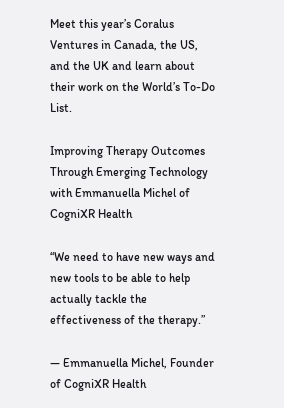Meet this year’s Coralus Ventures in Canada, the US, and the UK and learn about their work on the World’s To-Do List.

Improving Therapy Outcomes Through Emerging Technology with Emmanuella Michel of CogniXR Health

“We need to have new ways and new tools to be able to help actually tackle the effectiveness of the therapy.”

— Emmanuella Michel, Founder of CogniXR Health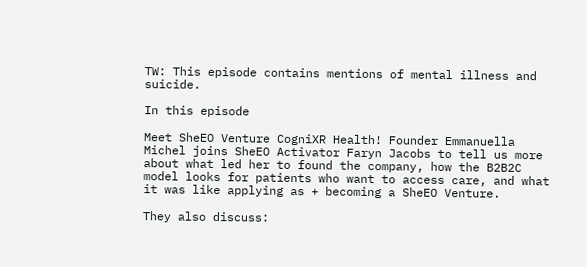TW: This episode contains mentions of mental illness and suicide.

In this episode

Meet SheEO Venture CogniXR Health! Founder Emmanuella Michel joins SheEO Activator Faryn Jacobs to tell us more about what led her to found the company, how the B2B2C model looks for patients who want to access care, and what it was like applying as + becoming a SheEO Venture.

They also discuss: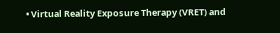• Virtual Reality Exposure Therapy (VRET) and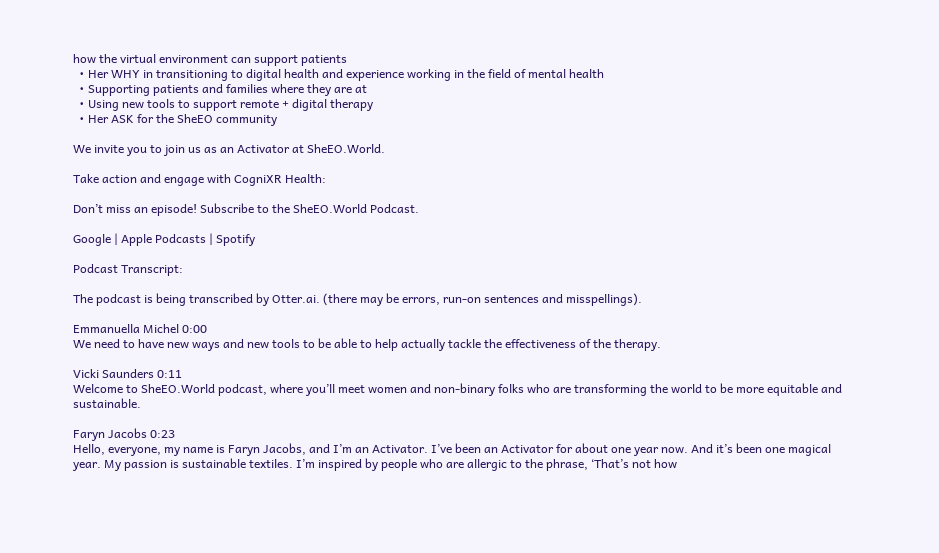how the virtual environment can support patients
  • Her WHY in transitioning to digital health and experience working in the field of mental health
  • Supporting patients and families where they are at
  • Using new tools to support remote + digital therapy
  • Her ASK for the SheEO community

We invite you to join us as an Activator at SheEO.World.

Take action and engage with CogniXR Health:

Don’t miss an episode! Subscribe to the SheEO.World Podcast.

Google | Apple Podcasts | Spotify

Podcast Transcript:

The podcast is being transcribed by Otter.ai. (there may be errors, run-on sentences and misspellings).

Emmanuella Michel 0:00
We need to have new ways and new tools to be able to help actually tackle the effectiveness of the therapy.

Vicki Saunders 0:11
Welcome to SheEO.World podcast, where you’ll meet women and non-binary folks who are transforming the world to be more equitable and sustainable.

Faryn Jacobs 0:23
Hello, everyone, my name is Faryn Jacobs, and I’m an Activator. I’ve been an Activator for about one year now. And it’s been one magical year. My passion is sustainable textiles. I’m inspired by people who are allergic to the phrase, ‘That’s not how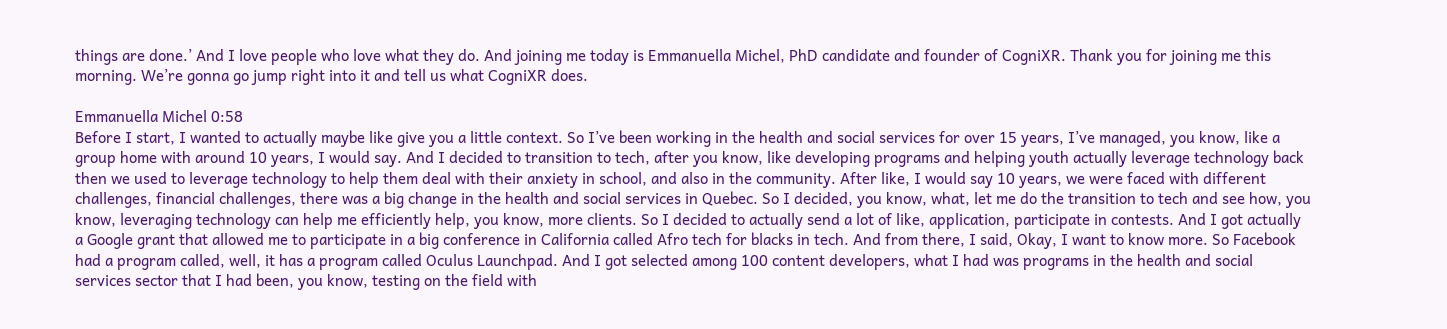things are done.’ And I love people who love what they do. And joining me today is Emmanuella Michel, PhD candidate and founder of CogniXR. Thank you for joining me this morning. We’re gonna go jump right into it and tell us what CogniXR does.

Emmanuella Michel 0:58
Before I start, I wanted to actually maybe like give you a little context. So I’ve been working in the health and social services for over 15 years, I’ve managed, you know, like a group home with around 10 years, I would say. And I decided to transition to tech, after you know, like developing programs and helping youth actually leverage technology back then we used to leverage technology to help them deal with their anxiety in school, and also in the community. After like, I would say 10 years, we were faced with different challenges, financial challenges, there was a big change in the health and social services in Quebec. So I decided, you know, what, let me do the transition to tech and see how, you know, leveraging technology can help me efficiently help, you know, more clients. So I decided to actually send a lot of like, application, participate in contests. And I got actually a Google grant that allowed me to participate in a big conference in California called Afro tech for blacks in tech. And from there, I said, Okay, I want to know more. So Facebook had a program called, well, it has a program called Oculus Launchpad. And I got selected among 100 content developers, what I had was programs in the health and social services sector that I had been, you know, testing on the field with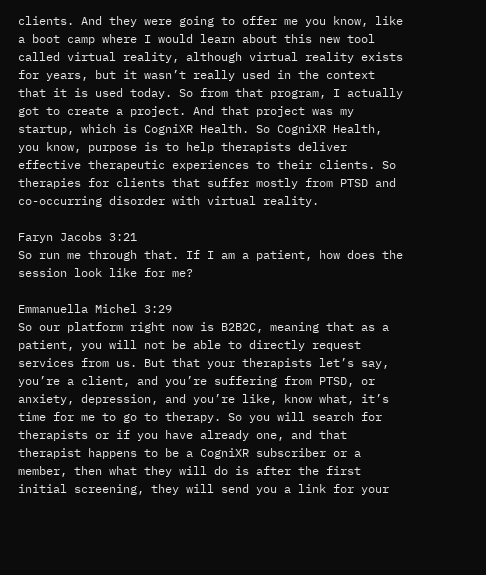clients. And they were going to offer me you know, like a boot camp where I would learn about this new tool called virtual reality, although virtual reality exists for years, but it wasn’t really used in the context that it is used today. So from that program, I actually got to create a project. And that project was my startup, which is CogniXR Health. So CogniXR Health, you know, purpose is to help therapists deliver effective therapeutic experiences to their clients. So therapies for clients that suffer mostly from PTSD and co-occurring disorder with virtual reality.

Faryn Jacobs 3:21
So run me through that. If I am a patient, how does the session look like for me?

Emmanuella Michel 3:29
So our platform right now is B2B2C, meaning that as a patient, you will not be able to directly request services from us. But that your therapists let’s say, you’re a client, and you’re suffering from PTSD, or anxiety, depression, and you’re like, know what, it’s time for me to go to therapy. So you will search for therapists or if you have already one, and that therapist happens to be a CogniXR subscriber or a member, then what they will do is after the first initial screening, they will send you a link for your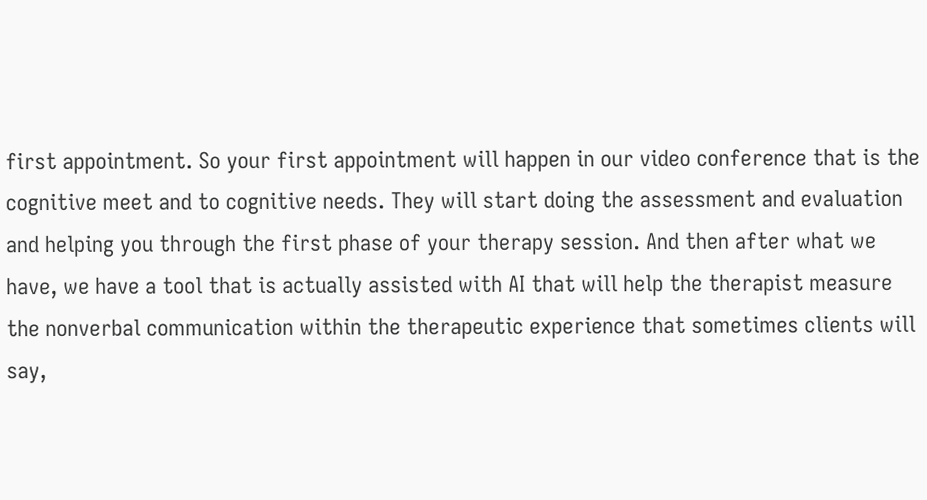first appointment. So your first appointment will happen in our video conference that is the cognitive meet and to cognitive needs. They will start doing the assessment and evaluation and helping you through the first phase of your therapy session. And then after what we have, we have a tool that is actually assisted with AI that will help the therapist measure the nonverbal communication within the therapeutic experience that sometimes clients will say,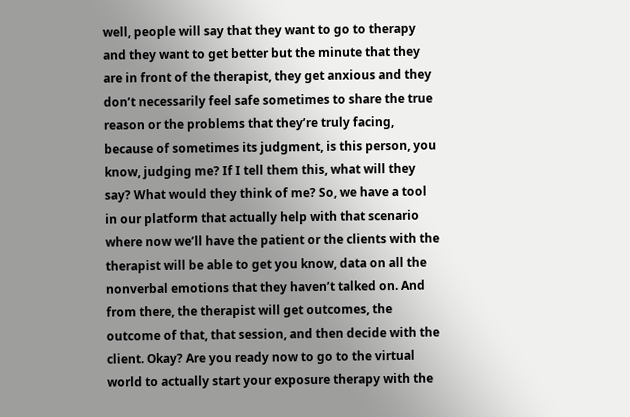well, people will say that they want to go to therapy and they want to get better but the minute that they are in front of the therapist, they get anxious and they don’t necessarily feel safe sometimes to share the true reason or the problems that they’re truly facing, because of sometimes its judgment, is this person, you know, judging me? If I tell them this, what will they say? What would they think of me? So, we have a tool in our platform that actually help with that scenario where now we’ll have the patient or the clients with the therapist will be able to get you know, data on all the nonverbal emotions that they haven’t talked on. And from there, the therapist will get outcomes, the outcome of that, that session, and then decide with the client. Okay? Are you ready now to go to the virtual world to actually start your exposure therapy with the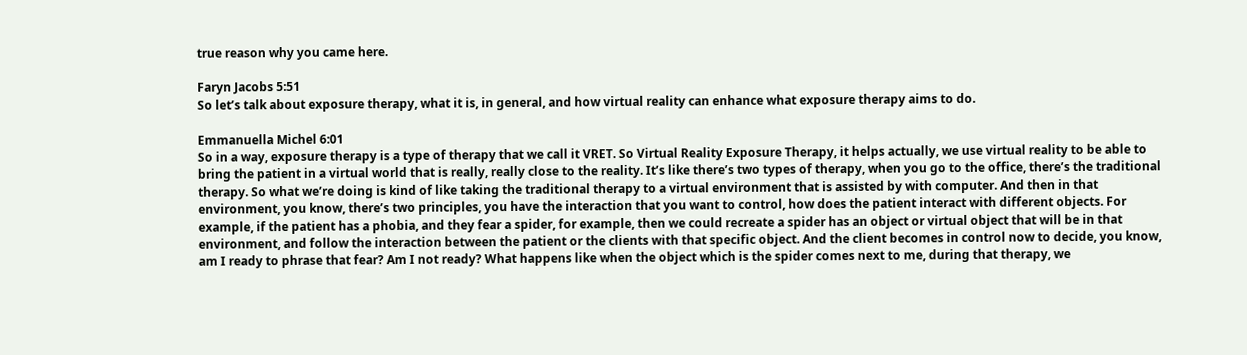true reason why you came here.

Faryn Jacobs 5:51
So let’s talk about exposure therapy, what it is, in general, and how virtual reality can enhance what exposure therapy aims to do.

Emmanuella Michel 6:01
So in a way, exposure therapy is a type of therapy that we call it VRET. So Virtual Reality Exposure Therapy, it helps actually, we use virtual reality to be able to bring the patient in a virtual world that is really, really close to the reality. It’s like there’s two types of therapy, when you go to the office, there’s the traditional therapy. So what we’re doing is kind of like taking the traditional therapy to a virtual environment that is assisted by with computer. And then in that environment, you know, there’s two principles, you have the interaction that you want to control, how does the patient interact with different objects. For example, if the patient has a phobia, and they fear a spider, for example, then we could recreate a spider has an object or virtual object that will be in that environment, and follow the interaction between the patient or the clients with that specific object. And the client becomes in control now to decide, you know, am I ready to phrase that fear? Am I not ready? What happens like when the object which is the spider comes next to me, during that therapy, we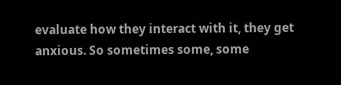evaluate how they interact with it, they get anxious. So sometimes some, some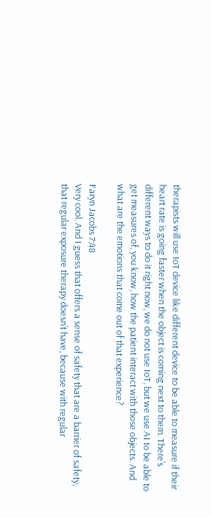therapists will use IoT device like different device to be able to measure if their heart rate is going faster when the object is coming next to them. There’s different ways to do it right now, we do not use IoT, but we use AI to be able to get measures of, you know, how the patient interact with those objects. And what are the emotions that come out of that experience?

Faryn Jacobs 7:48
Very cool. And I guess that offers a sense of safety that are a barrier of safety, that regular exposure therapy doesn’t have, because with regular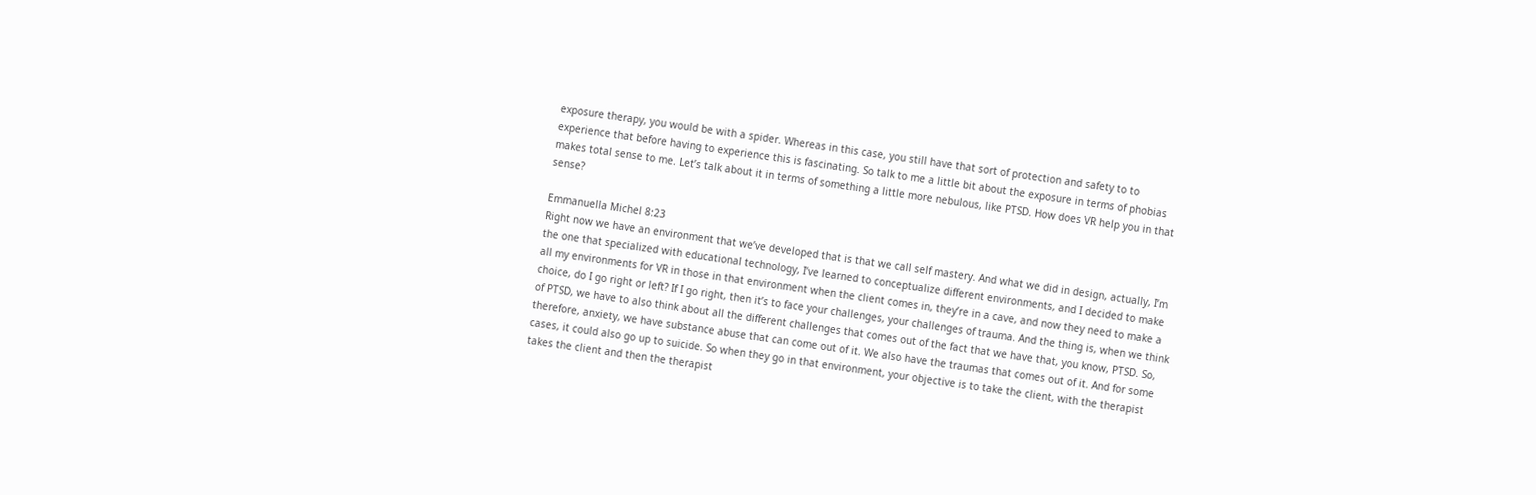exposure therapy, you would be with a spider. Whereas in this case, you still have that sort of protection and safety to to experience that before having to experience this is fascinating. So talk to me a little bit about the exposure in terms of phobias makes total sense to me. Let’s talk about it in terms of something a little more nebulous, like PTSD. How does VR help you in that sense?

Emmanuella Michel 8:23
Right now we have an environment that we’ve developed that is that we call self mastery. And what we did in design, actually, I’m the one that specialized with educational technology, I’ve learned to conceptualize different environments, and I decided to make all my environments for VR in those in that environment when the client comes in, they’re in a cave, and now they need to make a choice, do I go right or left? If I go right, then it’s to face your challenges, your challenges of trauma. And the thing is, when we think of PTSD, we have to also think about all the different challenges that comes out of the fact that we have that, you know, PTSD. So, therefore, anxiety, we have substance abuse that can come out of it. We also have the traumas that comes out of it. And for some cases, it could also go up to suicide. So when they go in that environment, your objective is to take the client, with the therapist takes the client and then the therapist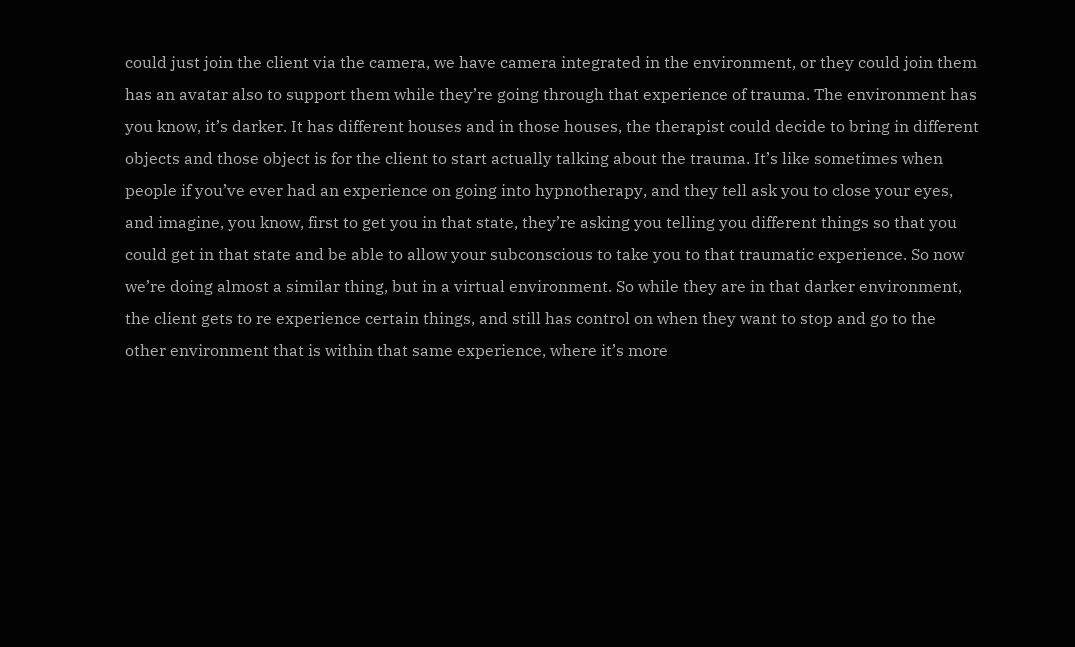could just join the client via the camera, we have camera integrated in the environment, or they could join them has an avatar also to support them while they’re going through that experience of trauma. The environment has you know, it’s darker. It has different houses and in those houses, the therapist could decide to bring in different objects and those object is for the client to start actually talking about the trauma. It’s like sometimes when people if you’ve ever had an experience on going into hypnotherapy, and they tell ask you to close your eyes, and imagine, you know, first to get you in that state, they’re asking you telling you different things so that you could get in that state and be able to allow your subconscious to take you to that traumatic experience. So now we’re doing almost a similar thing, but in a virtual environment. So while they are in that darker environment, the client gets to re experience certain things, and still has control on when they want to stop and go to the other environment that is within that same experience, where it’s more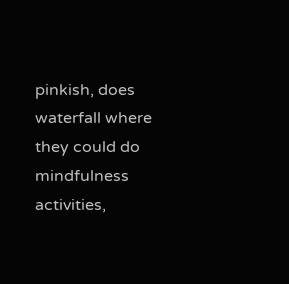pinkish, does waterfall where they could do mindfulness activities,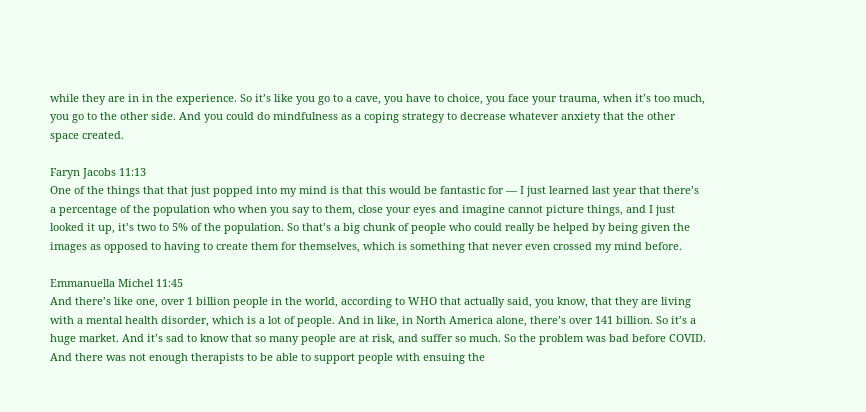while they are in in the experience. So it’s like you go to a cave, you have to choice, you face your trauma, when it’s too much, you go to the other side. And you could do mindfulness as a coping strategy to decrease whatever anxiety that the other space created.

Faryn Jacobs 11:13
One of the things that that just popped into my mind is that this would be fantastic for — I just learned last year that there’s a percentage of the population who when you say to them, close your eyes and imagine cannot picture things, and I just looked it up, it’s two to 5% of the population. So that’s a big chunk of people who could really be helped by being given the images as opposed to having to create them for themselves, which is something that never even crossed my mind before.

Emmanuella Michel 11:45
And there’s like one, over 1 billion people in the world, according to WHO that actually said, you know, that they are living with a mental health disorder, which is a lot of people. And in like, in North America alone, there’s over 141 billion. So it’s a huge market. And it’s sad to know that so many people are at risk, and suffer so much. So the problem was bad before COVID. And there was not enough therapists to be able to support people with ensuing the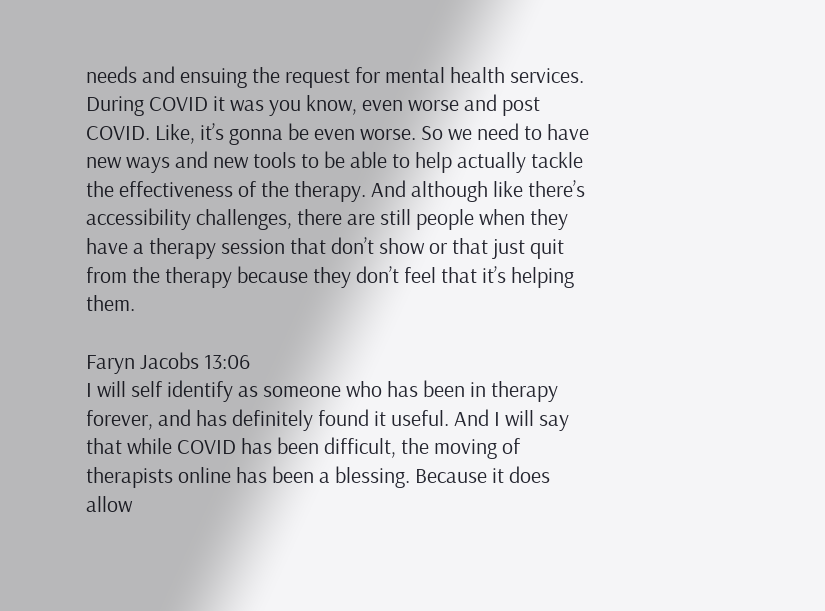needs and ensuing the request for mental health services. During COVID it was you know, even worse and post COVID. Like, it’s gonna be even worse. So we need to have new ways and new tools to be able to help actually tackle the effectiveness of the therapy. And although like there’s accessibility challenges, there are still people when they have a therapy session that don’t show or that just quit from the therapy because they don’t feel that it’s helping them.

Faryn Jacobs 13:06
I will self identify as someone who has been in therapy forever, and has definitely found it useful. And I will say that while COVID has been difficult, the moving of therapists online has been a blessing. Because it does allow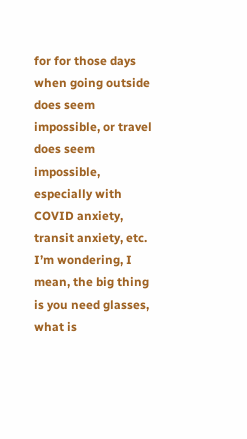for for those days when going outside does seem impossible, or travel does seem impossible, especially with COVID anxiety, transit anxiety, etc. I’m wondering, I mean, the big thing is you need glasses, what is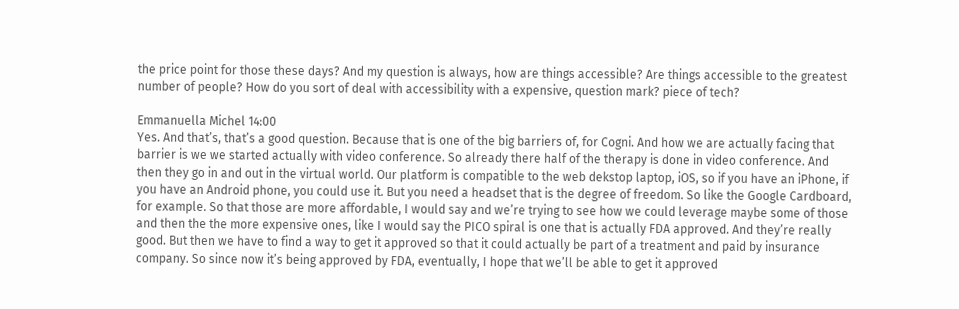the price point for those these days? And my question is always, how are things accessible? Are things accessible to the greatest number of people? How do you sort of deal with accessibility with a expensive, question mark? piece of tech?

Emmanuella Michel 14:00
Yes. And that’s, that’s a good question. Because that is one of the big barriers of, for Cogni. And how we are actually facing that barrier is we we started actually with video conference. So already there half of the therapy is done in video conference. And then they go in and out in the virtual world. Our platform is compatible to the web dekstop laptop, iOS, so if you have an iPhone, if you have an Android phone, you could use it. But you need a headset that is the degree of freedom. So like the Google Cardboard, for example. So that those are more affordable, I would say and we’re trying to see how we could leverage maybe some of those and then the the more expensive ones, like I would say the PICO spiral is one that is actually FDA approved. And they’re really good. But then we have to find a way to get it approved so that it could actually be part of a treatment and paid by insurance company. So since now it’s being approved by FDA, eventually, I hope that we’ll be able to get it approved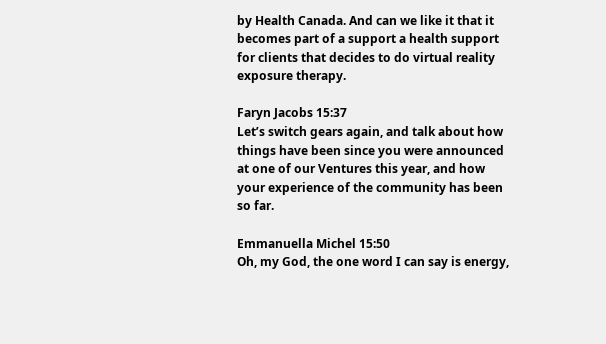by Health Canada. And can we like it that it becomes part of a support a health support for clients that decides to do virtual reality exposure therapy.

Faryn Jacobs 15:37
Let’s switch gears again, and talk about how things have been since you were announced at one of our Ventures this year, and how your experience of the community has been so far.

Emmanuella Michel 15:50
Oh, my God, the one word I can say is energy,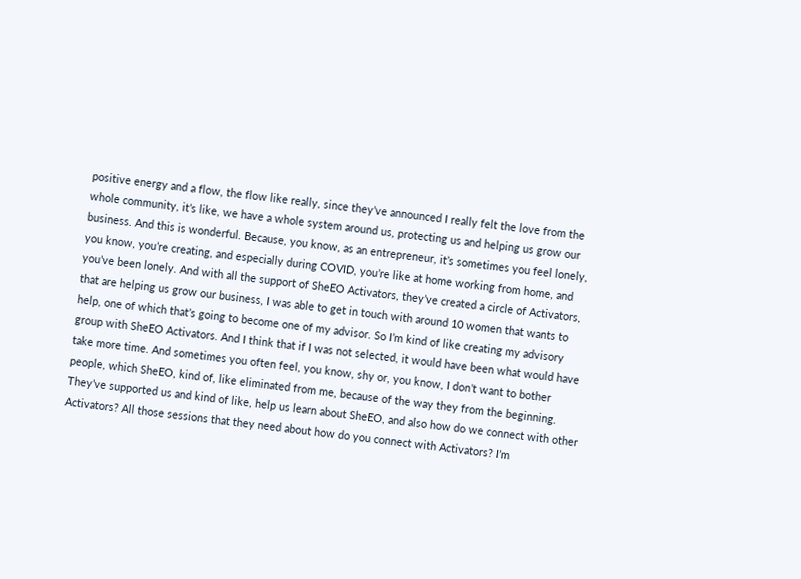positive energy and a flow, the flow like really, since they’ve announced I really felt the love from the whole community, it’s like, we have a whole system around us, protecting us and helping us grow our business. And this is wonderful. Because, you know, as an entrepreneur, it’s sometimes you feel lonely, you know, you’re creating, and especially during COVID, you’re like at home working from home, and you’ve been lonely. And with all the support of SheEO Activators, they’ve created a circle of Activators, that are helping us grow our business, I was able to get in touch with around 10 women that wants to help, one of which that’s going to become one of my advisor. So I’m kind of like creating my advisory group with SheEO Activators. And I think that if I was not selected, it would have been what would have take more time. And sometimes you often feel, you know, shy or, you know, I don’t want to bother people, which SheEO, kind of, like eliminated from me, because of the way they from the beginning. They’ve supported us and kind of like, help us learn about SheEO, and also how do we connect with other Activators? All those sessions that they need about how do you connect with Activators? I’m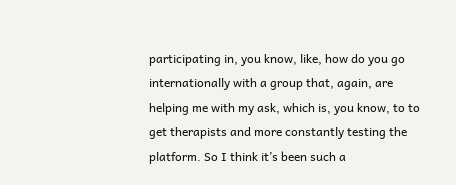participating in, you know, like, how do you go internationally with a group that, again, are helping me with my ask, which is, you know, to to get therapists and more constantly testing the platform. So I think it’s been such a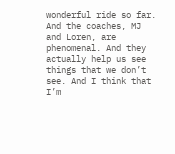wonderful ride so far. And the coaches, MJ and Loren, are phenomenal. And they actually help us see things that we don’t see. And I think that I’m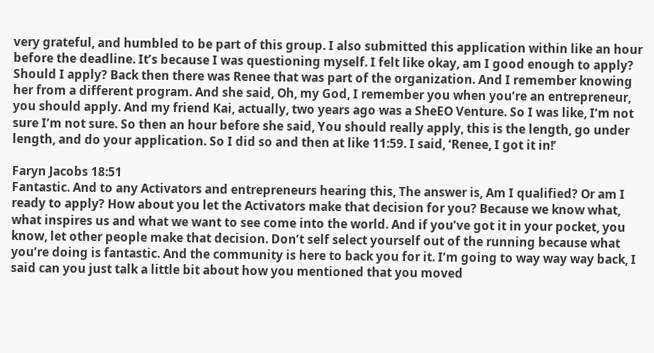very grateful, and humbled to be part of this group. I also submitted this application within like an hour before the deadline. It’s because I was questioning myself. I felt like okay, am I good enough to apply? Should I apply? Back then there was Renee that was part of the organization. And I remember knowing her from a different program. And she said, Oh, my God, I remember you when you’re an entrepreneur, you should apply. And my friend Kai, actually, two years ago was a SheEO Venture. So I was like, I’m not sure I’m not sure. So then an hour before she said, You should really apply, this is the length, go under length, and do your application. So I did so and then at like 11:59. I said, ‘Renee, I got it in!’

Faryn Jacobs 18:51
Fantastic. And to any Activators and entrepreneurs hearing this, The answer is, Am I qualified? Or am I ready to apply? How about you let the Activators make that decision for you? Because we know what, what inspires us and what we want to see come into the world. And if you’ve got it in your pocket, you know, let other people make that decision. Don’t self select yourself out of the running because what you’re doing is fantastic. And the community is here to back you for it. I’m going to way way way back, I said can you just talk a little bit about how you mentioned that you moved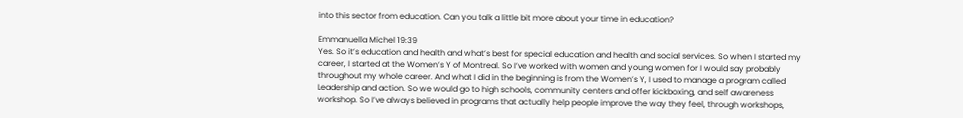into this sector from education. Can you talk a little bit more about your time in education?

Emmanuella Michel 19:39
Yes. So it’s education and health and what’s best for special education and health and social services. So when I started my career, I started at the Women’s Y of Montreal. So I’ve worked with women and young women for I would say probably throughout my whole career. And what I did in the beginning is from the Women’s Y, I used to manage a program called Leadership and action. So we would go to high schools, community centers and offer kickboxing, and self awareness workshop. So I’ve always believed in programs that actually help people improve the way they feel, through workshops,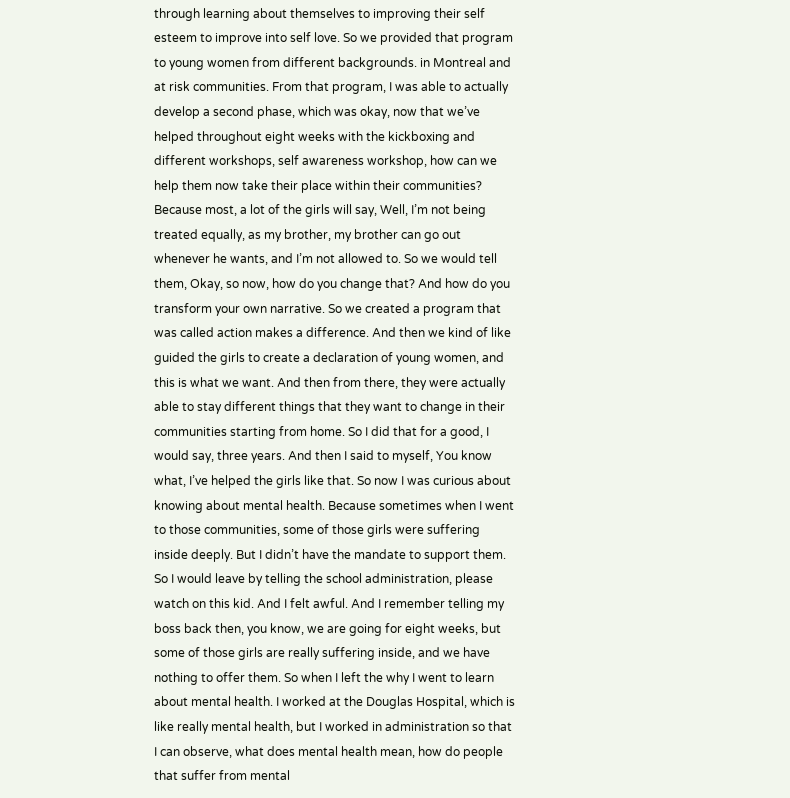through learning about themselves to improving their self esteem to improve into self love. So we provided that program to young women from different backgrounds. in Montreal and at risk communities. From that program, I was able to actually develop a second phase, which was okay, now that we’ve helped throughout eight weeks with the kickboxing and different workshops, self awareness workshop, how can we help them now take their place within their communities? Because most, a lot of the girls will say, Well, I’m not being treated equally, as my brother, my brother can go out whenever he wants, and I’m not allowed to. So we would tell them, Okay, so now, how do you change that? And how do you transform your own narrative. So we created a program that was called action makes a difference. And then we kind of like guided the girls to create a declaration of young women, and this is what we want. And then from there, they were actually able to stay different things that they want to change in their communities starting from home. So I did that for a good, I would say, three years. And then I said to myself, You know what, I’ve helped the girls like that. So now I was curious about knowing about mental health. Because sometimes when I went to those communities, some of those girls were suffering inside deeply. But I didn’t have the mandate to support them. So I would leave by telling the school administration, please watch on this kid. And I felt awful. And I remember telling my boss back then, you know, we are going for eight weeks, but some of those girls are really suffering inside, and we have nothing to offer them. So when I left the why I went to learn about mental health. I worked at the Douglas Hospital, which is like really mental health, but I worked in administration so that I can observe, what does mental health mean, how do people that suffer from mental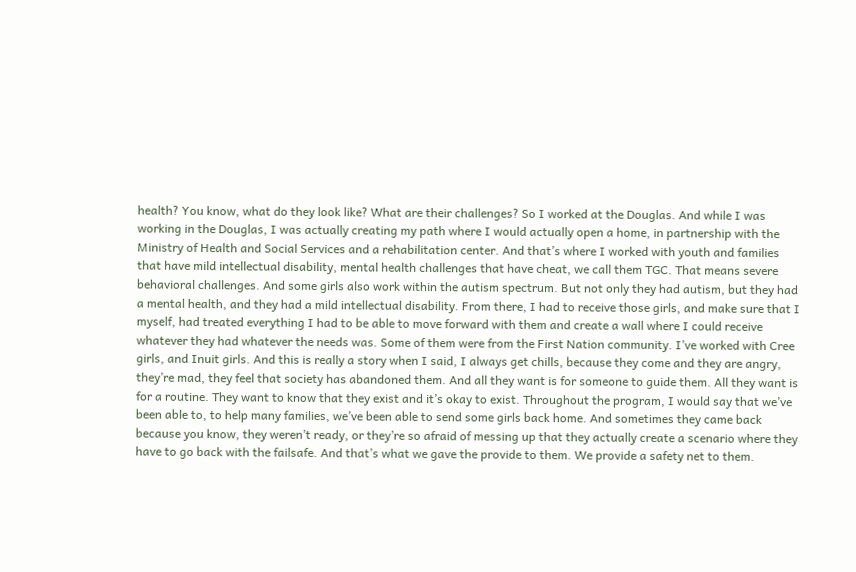health? You know, what do they look like? What are their challenges? So I worked at the Douglas. And while I was working in the Douglas, I was actually creating my path where I would actually open a home, in partnership with the Ministry of Health and Social Services and a rehabilitation center. And that’s where I worked with youth and families that have mild intellectual disability, mental health challenges that have cheat, we call them TGC. That means severe behavioral challenges. And some girls also work within the autism spectrum. But not only they had autism, but they had a mental health, and they had a mild intellectual disability. From there, I had to receive those girls, and make sure that I myself, had treated everything I had to be able to move forward with them and create a wall where I could receive whatever they had whatever the needs was. Some of them were from the First Nation community. I’ve worked with Cree girls, and Inuit girls. And this is really a story when I said, I always get chills, because they come and they are angry, they’re mad, they feel that society has abandoned them. And all they want is for someone to guide them. All they want is for a routine. They want to know that they exist and it’s okay to exist. Throughout the program, I would say that we’ve been able to, to help many families, we’ve been able to send some girls back home. And sometimes they came back because you know, they weren’t ready, or they’re so afraid of messing up that they actually create a scenario where they have to go back with the failsafe. And that’s what we gave the provide to them. We provide a safety net to them.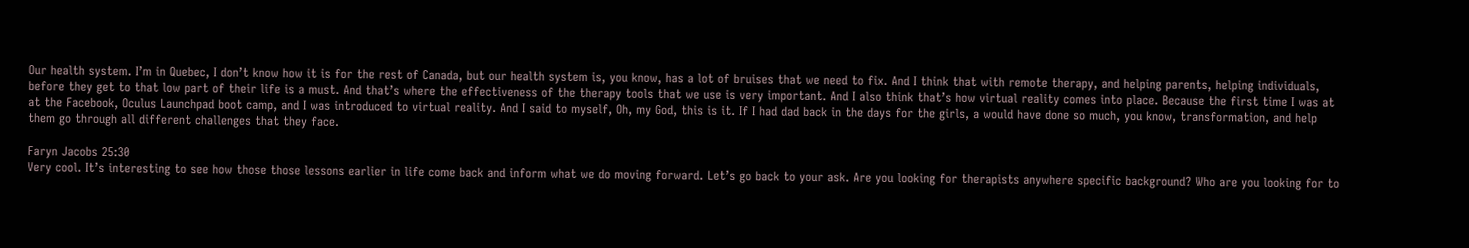Our health system. I’m in Quebec, I don’t know how it is for the rest of Canada, but our health system is, you know, has a lot of bruises that we need to fix. And I think that with remote therapy, and helping parents, helping individuals, before they get to that low part of their life is a must. And that’s where the effectiveness of the therapy tools that we use is very important. And I also think that’s how virtual reality comes into place. Because the first time I was at at the Facebook, Oculus Launchpad boot camp, and I was introduced to virtual reality. And I said to myself, Oh, my God, this is it. If I had dad back in the days for the girls, a would have done so much, you know, transformation, and help them go through all different challenges that they face.

Faryn Jacobs 25:30
Very cool. It’s interesting to see how those those lessons earlier in life come back and inform what we do moving forward. Let’s go back to your ask. Are you looking for therapists anywhere specific background? Who are you looking for to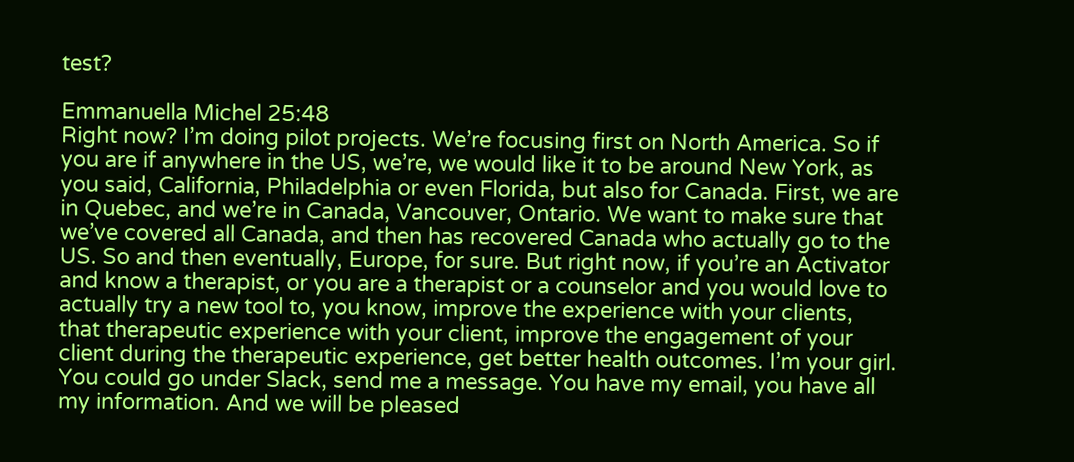test?

Emmanuella Michel 25:48
Right now? I’m doing pilot projects. We’re focusing first on North America. So if you are if anywhere in the US, we’re, we would like it to be around New York, as you said, California, Philadelphia or even Florida, but also for Canada. First, we are in Quebec, and we’re in Canada, Vancouver, Ontario. We want to make sure that we’ve covered all Canada, and then has recovered Canada who actually go to the US. So and then eventually, Europe, for sure. But right now, if you’re an Activator and know a therapist, or you are a therapist or a counselor and you would love to actually try a new tool to, you know, improve the experience with your clients, that therapeutic experience with your client, improve the engagement of your client during the therapeutic experience, get better health outcomes. I’m your girl. You could go under Slack, send me a message. You have my email, you have all my information. And we will be pleased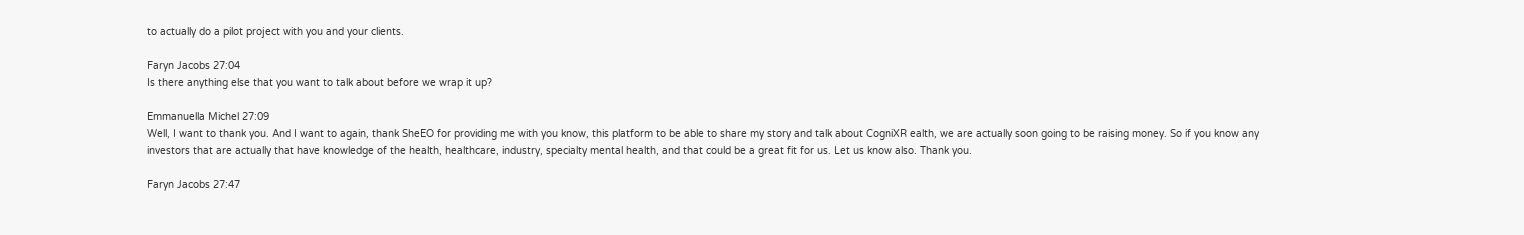to actually do a pilot project with you and your clients.

Faryn Jacobs 27:04
Is there anything else that you want to talk about before we wrap it up?

Emmanuella Michel 27:09
Well, I want to thank you. And I want to again, thank SheEO for providing me with you know, this platform to be able to share my story and talk about CogniXR ealth, we are actually soon going to be raising money. So if you know any investors that are actually that have knowledge of the health, healthcare, industry, specialty mental health, and that could be a great fit for us. Let us know also. Thank you.

Faryn Jacobs 27:47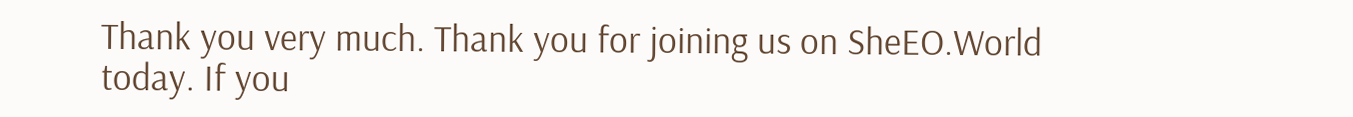Thank you very much. Thank you for joining us on SheEO.World today. If you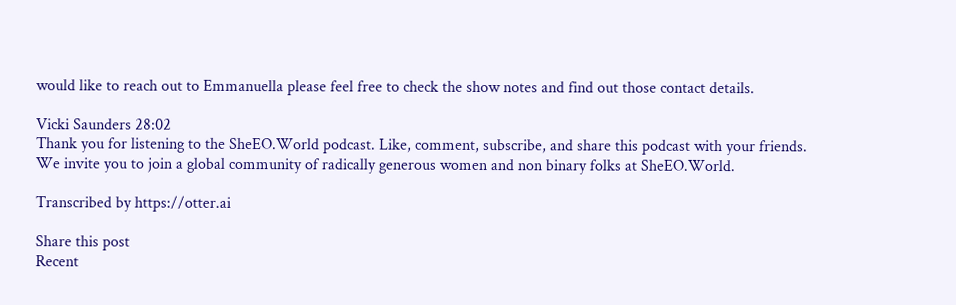would like to reach out to Emmanuella please feel free to check the show notes and find out those contact details.

Vicki Saunders 28:02
Thank you for listening to the SheEO.World podcast. Like, comment, subscribe, and share this podcast with your friends. We invite you to join a global community of radically generous women and non binary folks at SheEO.World.

Transcribed by https://otter.ai

Share this post
Recent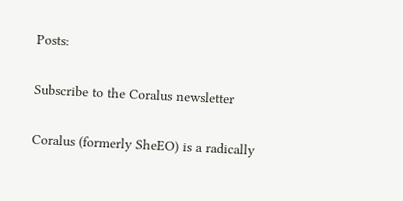Posts:

Subscribe to the Coralus newsletter

Coralus (formerly SheEO) is a radically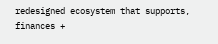redesigned ecosystem that supports, finances +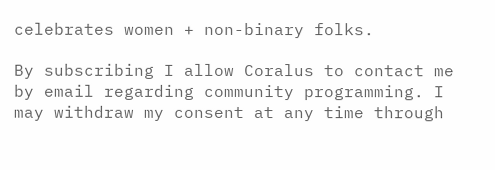celebrates women + non-binary folks.

By subscribing I allow Coralus to contact me by email regarding community programming. I may withdraw my consent at any time through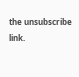the unsubscribe link.